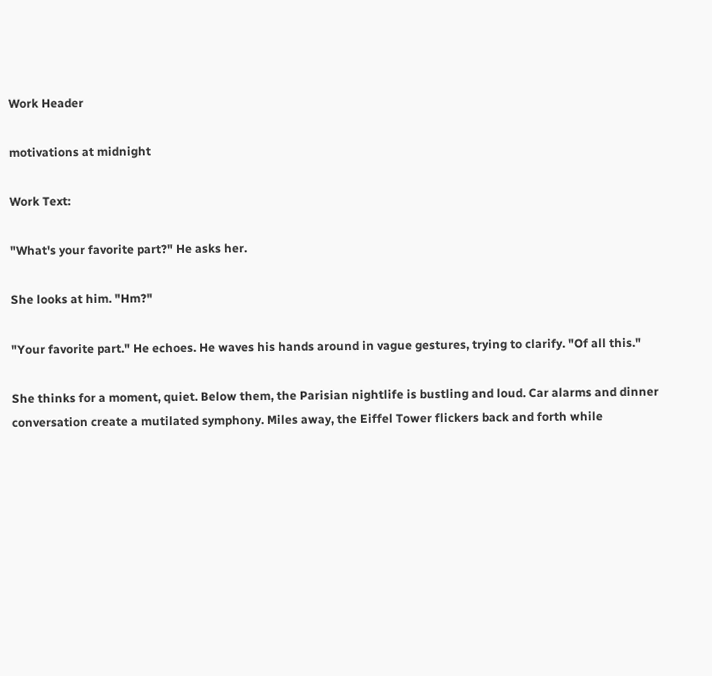Work Header

motivations at midnight

Work Text:

"What's your favorite part?" He asks her.

She looks at him. "Hm?"

"Your favorite part." He echoes. He waves his hands around in vague gestures, trying to clarify. "Of all this."

She thinks for a moment, quiet. Below them, the Parisian nightlife is bustling and loud. Car alarms and dinner conversation create a mutilated symphony. Miles away, the Eiffel Tower flickers back and forth while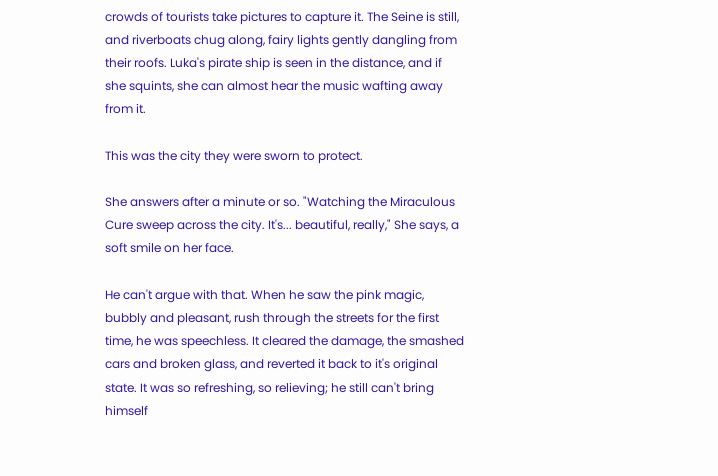crowds of tourists take pictures to capture it. The Seine is still, and riverboats chug along, fairy lights gently dangling from their roofs. Luka's pirate ship is seen in the distance, and if she squints, she can almost hear the music wafting away from it.

This was the city they were sworn to protect.

She answers after a minute or so. "Watching the Miraculous Cure sweep across the city. It's... beautiful, really," She says, a soft smile on her face.

He can't argue with that. When he saw the pink magic, bubbly and pleasant, rush through the streets for the first time, he was speechless. It cleared the damage, the smashed cars and broken glass, and reverted it back to it's original state. It was so refreshing, so relieving; he still can't bring himself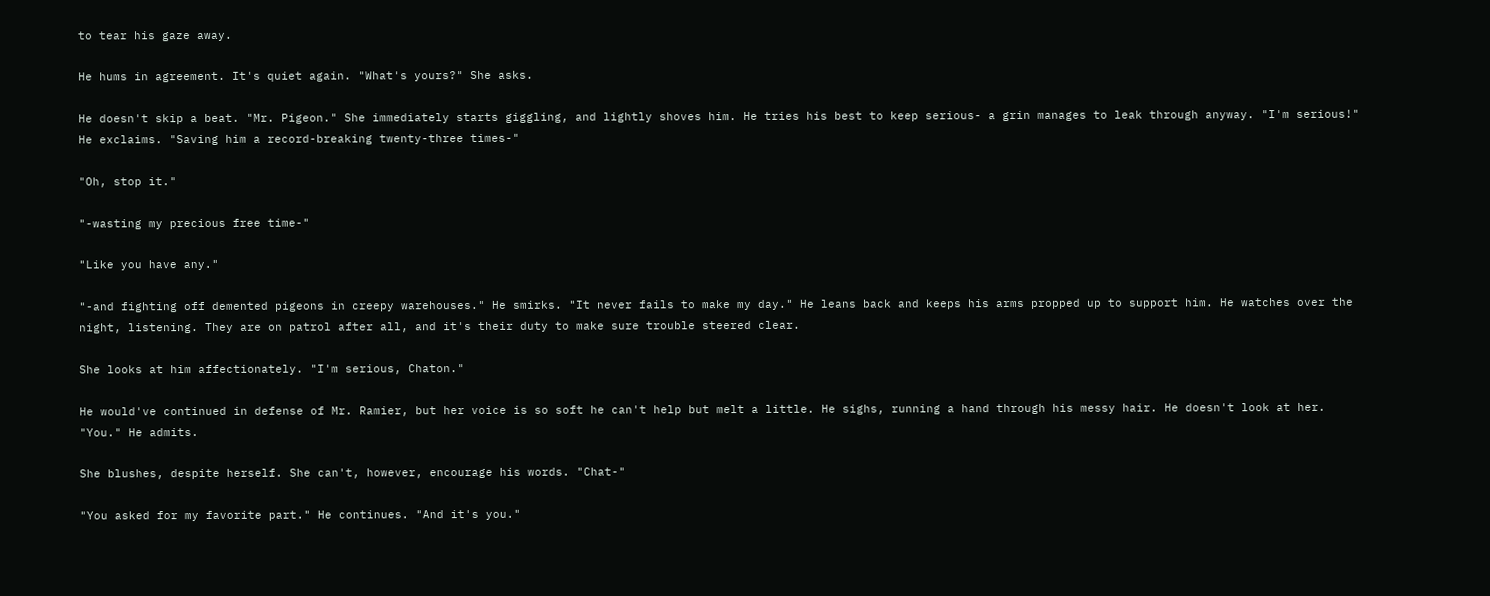to tear his gaze away.

He hums in agreement. It's quiet again. "What's yours?" She asks.

He doesn't skip a beat. "Mr. Pigeon." She immediately starts giggling, and lightly shoves him. He tries his best to keep serious- a grin manages to leak through anyway. "I'm serious!" He exclaims. "Saving him a record-breaking twenty-three times-"

"Oh, stop it."

"-wasting my precious free time-"

"Like you have any."

"-and fighting off demented pigeons in creepy warehouses." He smirks. "It never fails to make my day." He leans back and keeps his arms propped up to support him. He watches over the night, listening. They are on patrol after all, and it's their duty to make sure trouble steered clear.

She looks at him affectionately. "I'm serious, Chaton."

He would've continued in defense of Mr. Ramier, but her voice is so soft he can't help but melt a little. He sighs, running a hand through his messy hair. He doesn't look at her. "You." He admits.

She blushes, despite herself. She can't, however, encourage his words. "Chat-"

"You asked for my favorite part." He continues. "And it's you."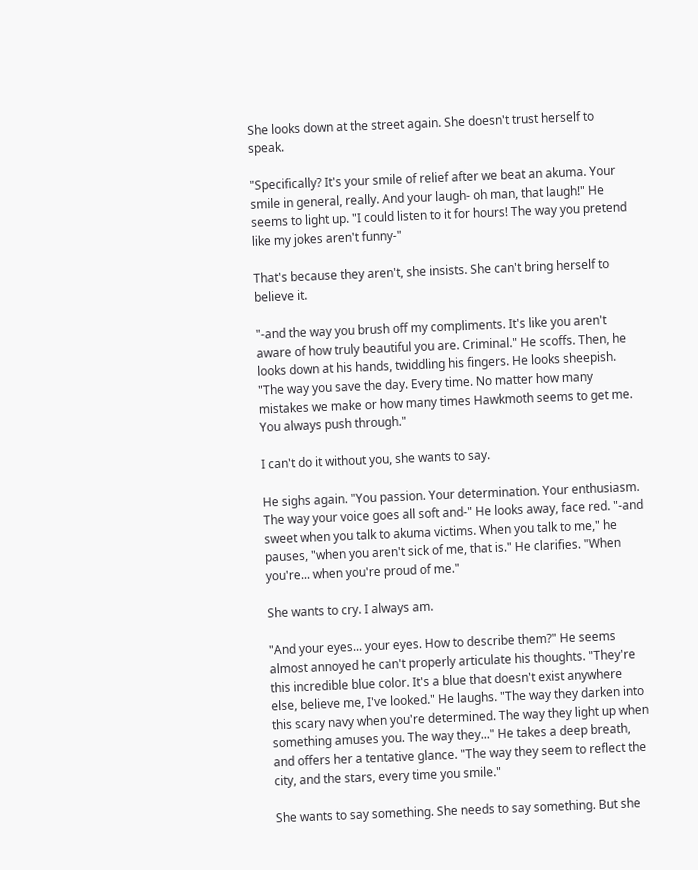She looks down at the street again. She doesn't trust herself to speak.

"Specifically? It's your smile of relief after we beat an akuma. Your smile in general, really. And your laugh- oh man, that laugh!" He seems to light up. "I could listen to it for hours! The way you pretend like my jokes aren't funny-"

That's because they aren't, she insists. She can't bring herself to believe it.

"-and the way you brush off my compliments. It's like you aren't aware of how truly beautiful you are. Criminal." He scoffs. Then, he looks down at his hands, twiddling his fingers. He looks sheepish. "The way you save the day. Every time. No matter how many mistakes we make or how many times Hawkmoth seems to get me. You always push through."

I can't do it without you, she wants to say.

He sighs again. "You passion. Your determination. Your enthusiasm. The way your voice goes all soft and-" He looks away, face red. "-and sweet when you talk to akuma victims. When you talk to me," he pauses, "when you aren't sick of me, that is." He clarifies. "When you're... when you're proud of me."

She wants to cry. I always am.

"And your eyes... your eyes. How to describe them?" He seems almost annoyed he can't properly articulate his thoughts. "They're this incredible blue color. It's a blue that doesn't exist anywhere else, believe me, I've looked." He laughs. "The way they darken into this scary navy when you're determined. The way they light up when something amuses you. The way they..." He takes a deep breath, and offers her a tentative glance. "The way they seem to reflect the city, and the stars, every time you smile."

She wants to say something. She needs to say something. But she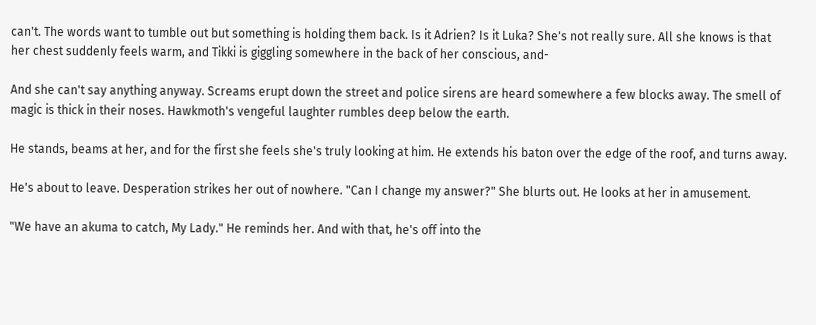can't. The words want to tumble out but something is holding them back. Is it Adrien? Is it Luka? She's not really sure. All she knows is that her chest suddenly feels warm, and Tikki is giggling somewhere in the back of her conscious, and-

And she can't say anything anyway. Screams erupt down the street and police sirens are heard somewhere a few blocks away. The smell of magic is thick in their noses. Hawkmoth's vengeful laughter rumbles deep below the earth.

He stands, beams at her, and for the first she feels she's truly looking at him. He extends his baton over the edge of the roof, and turns away.

He's about to leave. Desperation strikes her out of nowhere. "Can I change my answer?" She blurts out. He looks at her in amusement.

"We have an akuma to catch, My Lady." He reminds her. And with that, he's off into the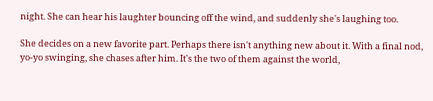night. She can hear his laughter bouncing off the wind, and suddenly she's laughing too.

She decides on a new favorite part. Perhaps there isn't anything new about it. With a final nod, yo-yo swinging, she chases after him. It's the two of them against the world,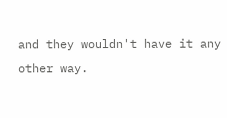and they wouldn't have it any other way.